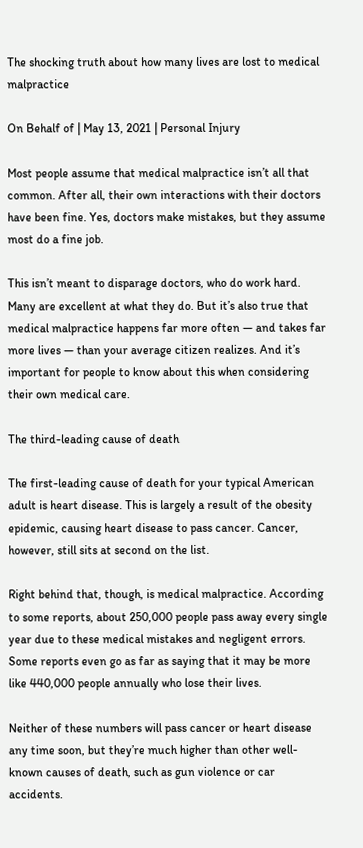The shocking truth about how many lives are lost to medical malpractice

On Behalf of | May 13, 2021 | Personal Injury

Most people assume that medical malpractice isn’t all that common. After all, their own interactions with their doctors have been fine. Yes, doctors make mistakes, but they assume most do a fine job.

This isn’t meant to disparage doctors, who do work hard. Many are excellent at what they do. But it’s also true that medical malpractice happens far more often — and takes far more lives — than your average citizen realizes. And it’s important for people to know about this when considering their own medical care.

The third-leading cause of death

The first-leading cause of death for your typical American adult is heart disease. This is largely a result of the obesity epidemic, causing heart disease to pass cancer. Cancer, however, still sits at second on the list.

Right behind that, though, is medical malpractice. According to some reports, about 250,000 people pass away every single year due to these medical mistakes and negligent errors. Some reports even go as far as saying that it may be more like 440,000 people annually who lose their lives.

Neither of these numbers will pass cancer or heart disease any time soon, but they’re much higher than other well-known causes of death, such as gun violence or car accidents.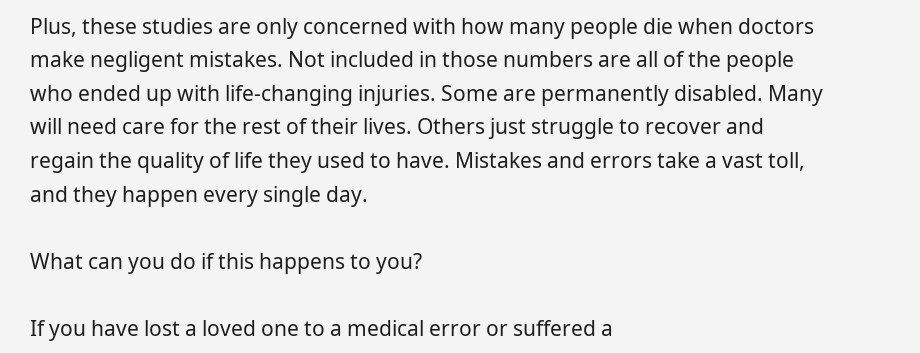Plus, these studies are only concerned with how many people die when doctors make negligent mistakes. Not included in those numbers are all of the people who ended up with life-changing injuries. Some are permanently disabled. Many will need care for the rest of their lives. Others just struggle to recover and regain the quality of life they used to have. Mistakes and errors take a vast toll, and they happen every single day.

What can you do if this happens to you?

If you have lost a loved one to a medical error or suffered a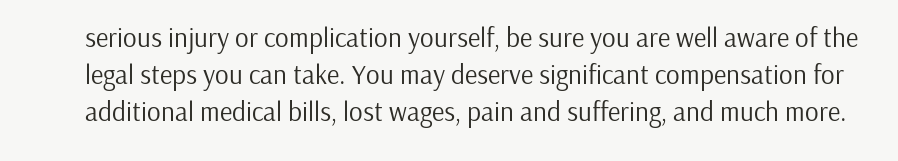serious injury or complication yourself, be sure you are well aware of the legal steps you can take. You may deserve significant compensation for additional medical bills, lost wages, pain and suffering, and much more.